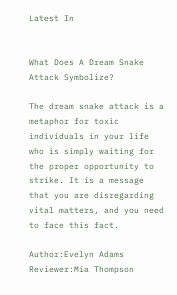Latest In


What Does A Dream Snake Attack Symbolize?

The dream snake attack is a metaphor for toxic individuals in your life who is simply waiting for the proper opportunity to strike. It is a message that you are disregarding vital matters, and you need to face this fact.

Author:Evelyn Adams
Reviewer:Mia Thompson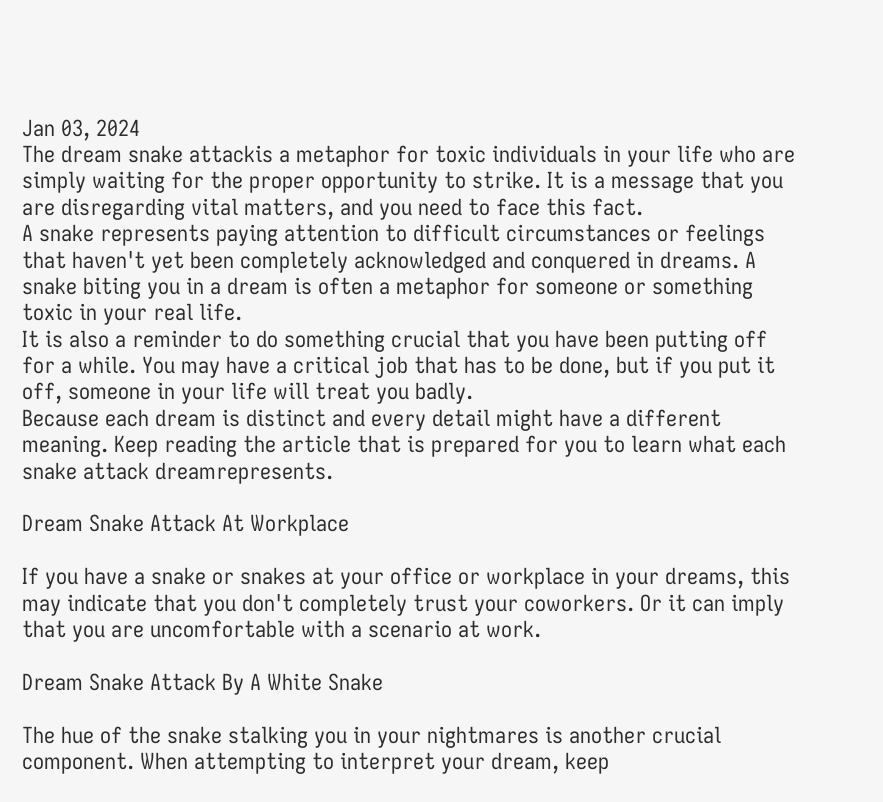Jan 03, 2024
The dream snake attackis a metaphor for toxic individuals in your life who are simply waiting for the proper opportunity to strike. It is a message that you are disregarding vital matters, and you need to face this fact.
A snake represents paying attention to difficult circumstances or feelings that haven't yet been completely acknowledged and conquered in dreams. A snake biting you in a dream is often a metaphor for someone or something toxic in your real life.
It is also a reminder to do something crucial that you have been putting off for a while. You may have a critical job that has to be done, but if you put it off, someone in your life will treat you badly.
Because each dream is distinct and every detail might have a different meaning. Keep reading the article that is prepared for you to learn what each snake attack dreamrepresents.

Dream Snake Attack At Workplace

If you have a snake or snakes at your office or workplace in your dreams, this may indicate that you don't completely trust your coworkers. Or it can imply that you are uncomfortable with a scenario at work.

Dream Snake Attack By A White Snake

The hue of the snake stalking you in your nightmares is another crucial component. When attempting to interpret your dream, keep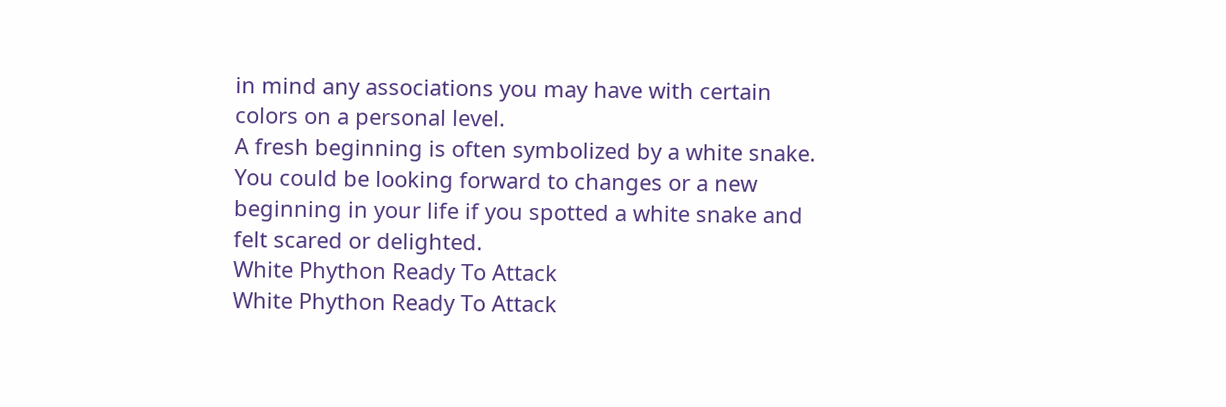in mind any associations you may have with certain colors on a personal level.
A fresh beginning is often symbolized by a white snake. You could be looking forward to changes or a new beginning in your life if you spotted a white snake and felt scared or delighted.
White Phython Ready To Attack
White Phython Ready To Attack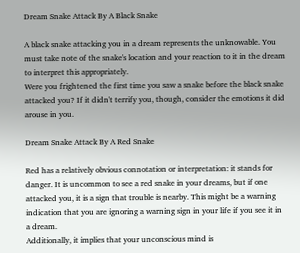Dream Snake Attack By A Black Snake

A black snake attacking you in a dream represents the unknowable. You must take note of the snake's location and your reaction to it in the dream to interpret this appropriately.
Were you frightened the first time you saw a snake before the black snake attacked you? If it didn't terrify you, though, consider the emotions it did arouse in you.

Dream Snake Attack By A Red Snake

Red has a relatively obvious connotation or interpretation: it stands for danger. It is uncommon to see a red snake in your dreams, but if one attacked you, it is a sign that trouble is nearby. This might be a warning indication that you are ignoring a warning sign in your life if you see it in a dream.
Additionally, it implies that your unconscious mind is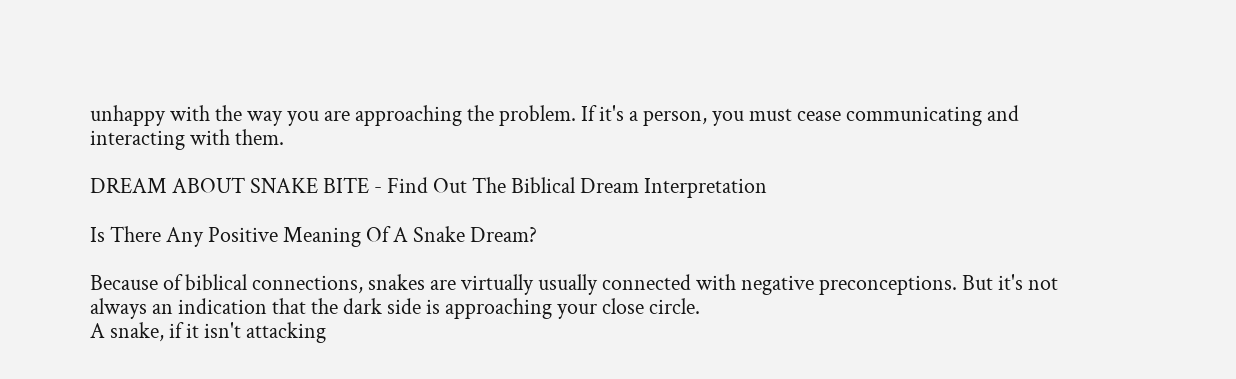unhappy with the way you are approaching the problem. If it's a person, you must cease communicating and interacting with them.

DREAM ABOUT SNAKE BITE - Find Out The Biblical Dream Interpretation

Is There Any Positive Meaning Of A Snake Dream?

Because of biblical connections, snakes are virtually usually connected with negative preconceptions. But it's not always an indication that the dark side is approaching your close circle.
A snake, if it isn't attacking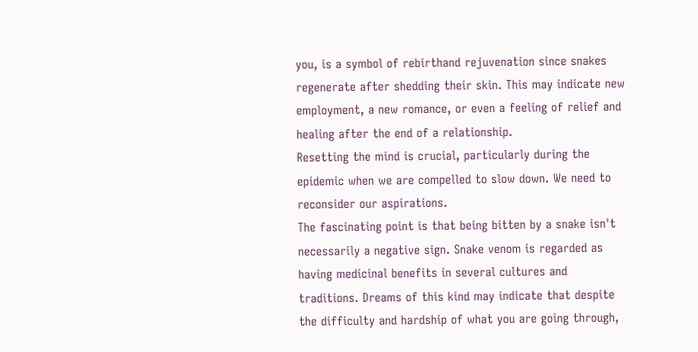you, is a symbol of rebirthand rejuvenation since snakes regenerate after shedding their skin. This may indicate new employment, a new romance, or even a feeling of relief and healing after the end of a relationship.
Resetting the mind is crucial, particularly during the epidemic when we are compelled to slow down. We need to reconsider our aspirations.
The fascinating point is that being bitten by a snake isn't necessarily a negative sign. Snake venom is regarded as having medicinal benefits in several cultures and traditions. Dreams of this kind may indicate that despite the difficulty and hardship of what you are going through,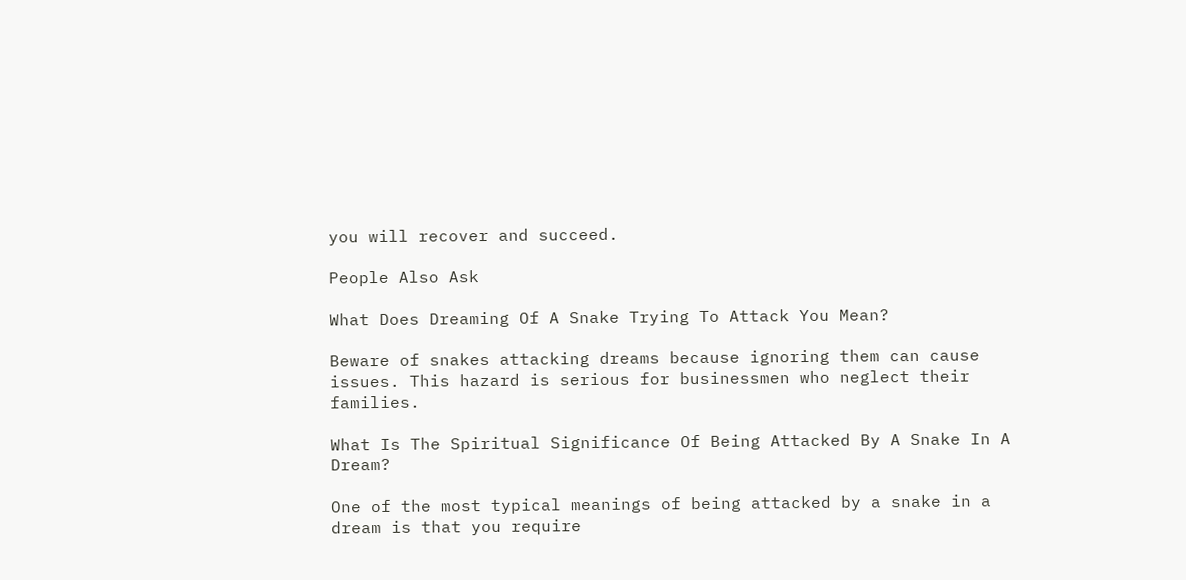you will recover and succeed.

People Also Ask

What Does Dreaming Of A Snake Trying To Attack You Mean?

Beware of snakes attacking dreams because ignoring them can cause issues. This hazard is serious for businessmen who neglect their families.

What Is The Spiritual Significance Of Being Attacked By A Snake In A Dream?

One of the most typical meanings of being attacked by a snake in a dream is that you require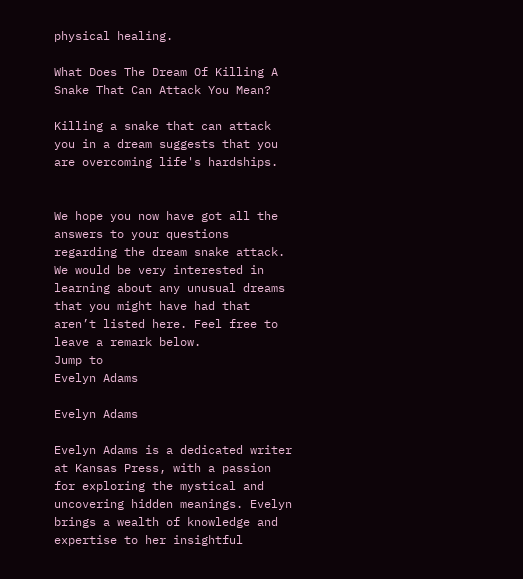physical healing.

What Does The Dream Of Killing A Snake That Can Attack You Mean?

Killing a snake that can attack you in a dream suggests that you are overcoming life's hardships.


We hope you now have got all the answers to your questions regarding the dream snake attack. We would be very interested in learning about any unusual dreams that you might have had that aren’t listed here. Feel free to leave a remark below.
Jump to
Evelyn Adams

Evelyn Adams

Evelyn Adams is a dedicated writer at Kansas Press, with a passion for exploring the mystical and uncovering hidden meanings. Evelyn brings a wealth of knowledge and expertise to her insightful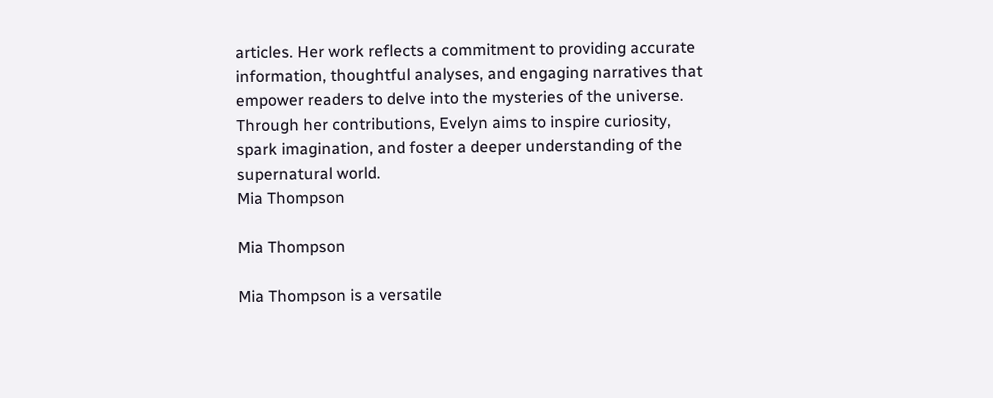articles. Her work reflects a commitment to providing accurate information, thoughtful analyses, and engaging narratives that empower readers to delve into the mysteries of the universe. Through her contributions, Evelyn aims to inspire curiosity, spark imagination, and foster a deeper understanding of the supernatural world.
Mia Thompson

Mia Thompson

Mia Thompson is a versatile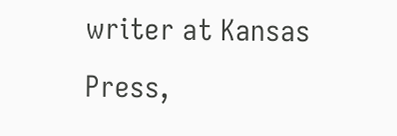writer at Kansas Press,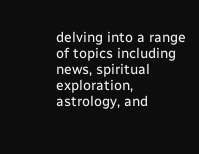delving into a range of topics including news, spiritual exploration, astrology, and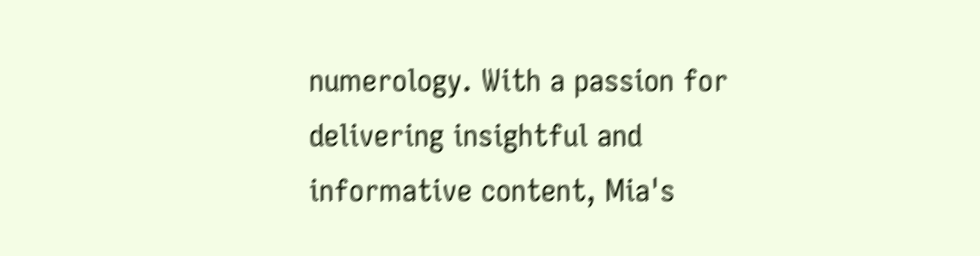numerology. With a passion for delivering insightful and informative content, Mia's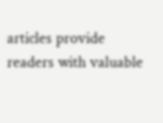articles provide readers with valuable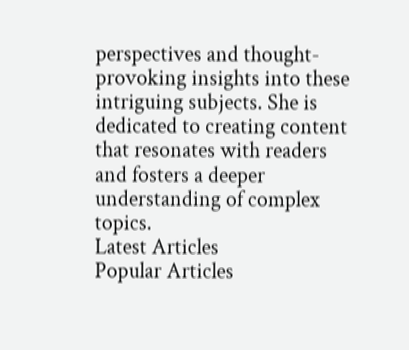perspectives and thought-provoking insights into these intriguing subjects. She is dedicated to creating content that resonates with readers and fosters a deeper understanding of complex topics.
Latest Articles
Popular Articles